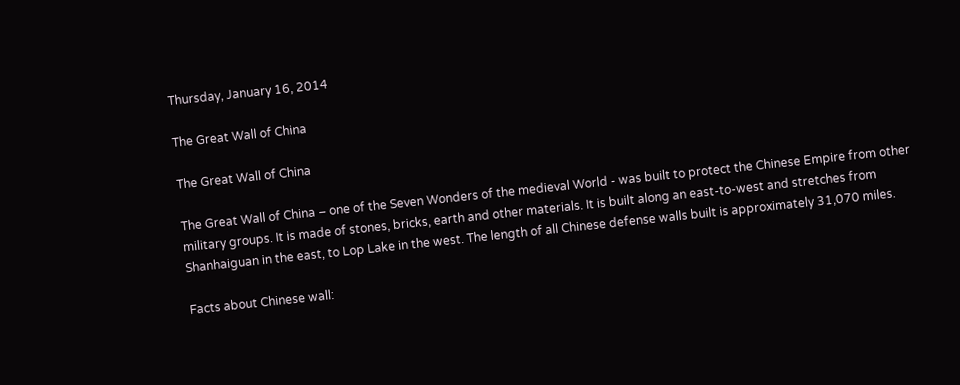Thursday, January 16, 2014

The Great Wall of China

The Great Wall of China

The Great Wall of China – one of the Seven Wonders of the medieval World - was built to protect the Chinese Empire from other military groups. It is made of stones, bricks, earth and other materials. It is built along an east-to-west and stretches from Shanhaiguan in the east, to Lop Lake in the west. The length of all Chinese defense walls built is approximately 31,070 miles.

Facts about Chinese wall: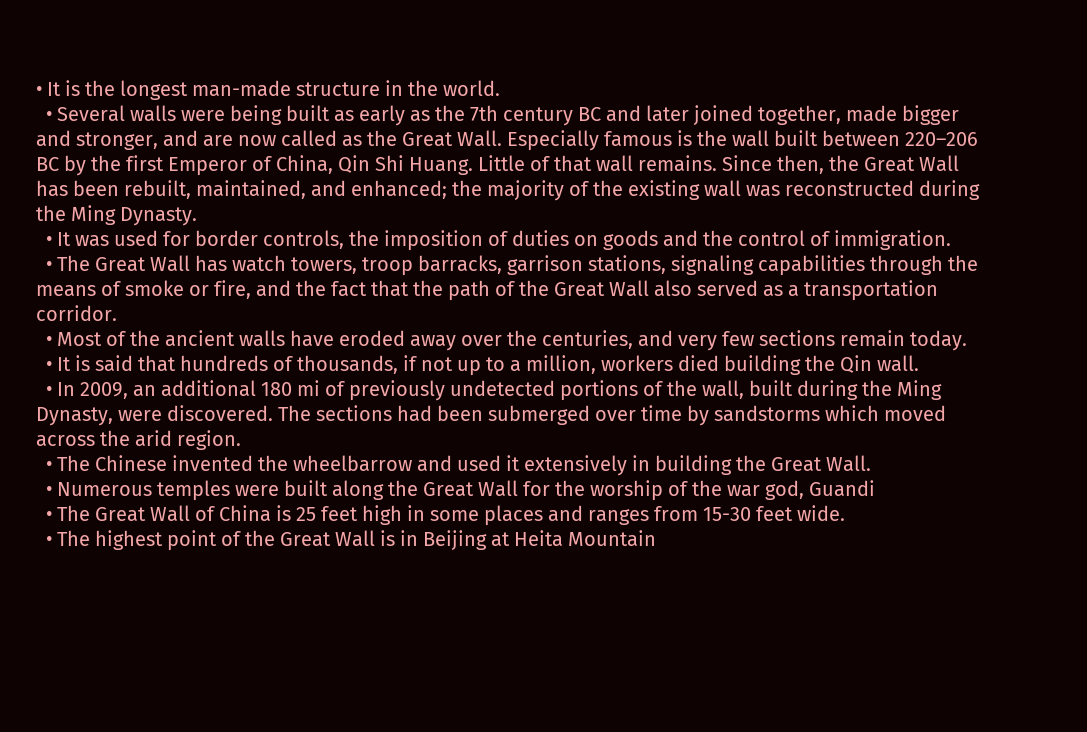• It is the longest man-made structure in the world.
  • Several walls were being built as early as the 7th century BC and later joined together, made bigger and stronger, and are now called as the Great Wall. Especially famous is the wall built between 220–206 BC by the first Emperor of China, Qin Shi Huang. Little of that wall remains. Since then, the Great Wall has been rebuilt, maintained, and enhanced; the majority of the existing wall was reconstructed during the Ming Dynasty.
  • It was used for border controls, the imposition of duties on goods and the control of immigration.
  • The Great Wall has watch towers, troop barracks, garrison stations, signaling capabilities through the means of smoke or fire, and the fact that the path of the Great Wall also served as a transportation corridor.
  • Most of the ancient walls have eroded away over the centuries, and very few sections remain today.
  • It is said that hundreds of thousands, if not up to a million, workers died building the Qin wall.
  • In 2009, an additional 180 mi of previously undetected portions of the wall, built during the Ming Dynasty, were discovered. The sections had been submerged over time by sandstorms which moved across the arid region.
  • The Chinese invented the wheelbarrow and used it extensively in building the Great Wall.
  • Numerous temples were built along the Great Wall for the worship of the war god, Guandi
  • The Great Wall of China is 25 feet high in some places and ranges from 15-30 feet wide.
  • The highest point of the Great Wall is in Beijing at Heita Mountain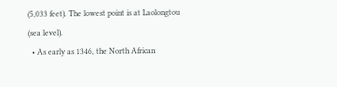(5,033 feet). The lowest point is at Laolongtou (sea level).
  • As early as 1346, the North African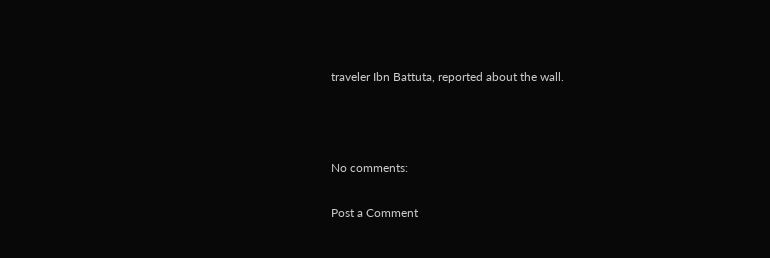traveler Ibn Battuta, reported about the wall.



No comments:

Post a Comment